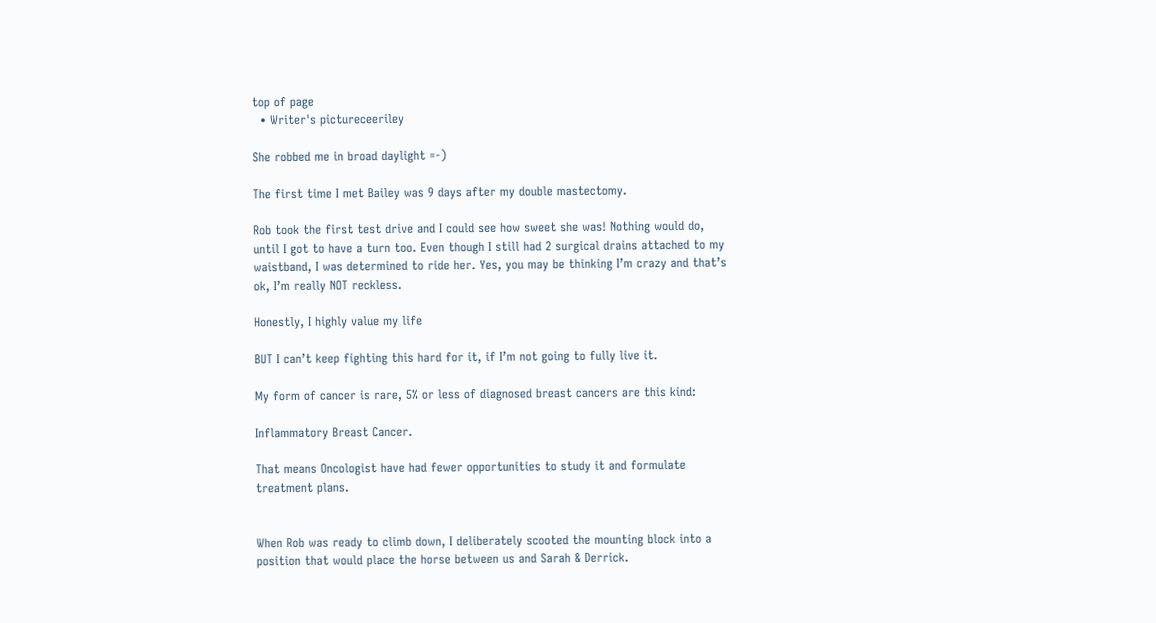top of page
  • Writer's pictureceeriley

She robbed me in broad daylight =-)

The first time I met Bailey was 9 days after my double mastectomy.

Rob took the first test drive and I could see how sweet she was! Nothing would do, until I got to have a turn too. Even though I still had 2 surgical drains attached to my waistband, I was determined to ride her. Yes, you may be thinking I’m crazy and that’s ok, I’m really NOT reckless.

Honestly, I highly value my life

BUT I can’t keep fighting this hard for it, if I’m not going to fully live it.

My form of cancer is rare, 5% or less of diagnosed breast cancers are this kind:

Inflammatory Breast Cancer.

That means Oncologist have had fewer opportunities to study it and formulate treatment plans.


When Rob was ready to climb down, I deliberately scooted the mounting block into a position that would place the horse between us and Sarah & Derrick.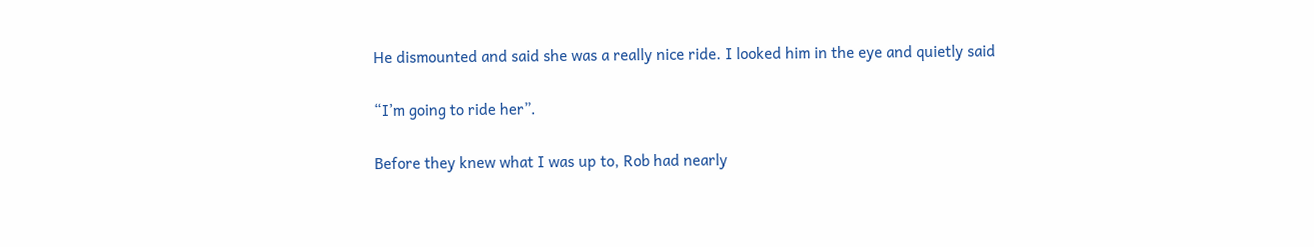He dismounted and said she was a really nice ride. I looked him in the eye and quietly said

“I’m going to ride her”.

Before they knew what I was up to, Rob had nearly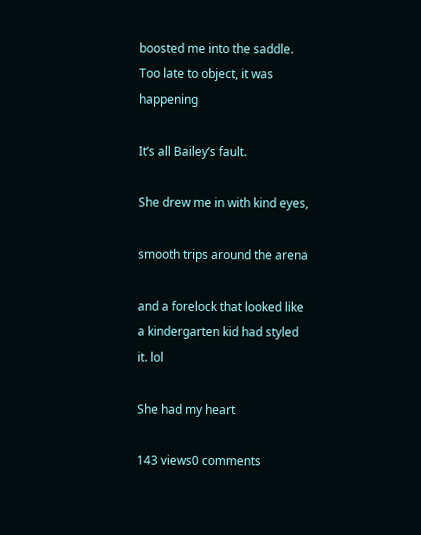boosted me into the saddle. Too late to object, it was happening

It’s all Bailey’s fault.

She drew me in with kind eyes,

smooth trips around the arena

and a forelock that looked like a kindergarten kid had styled it. lol

She had my heart

143 views0 comments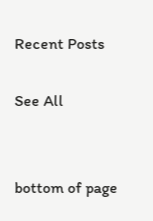Recent Posts

See All


bottom of page